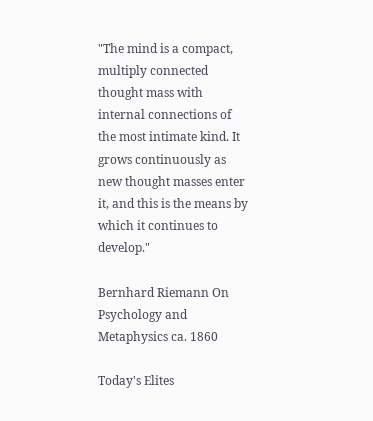"The mind is a compact, multiply connected thought mass with internal connections of the most intimate kind. It grows continuously as new thought masses enter it, and this is the means by which it continues to develop."

Bernhard Riemann On Psychology and Metaphysics ca. 1860

Today's Elites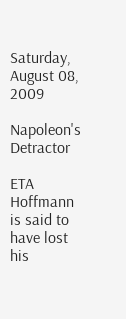Saturday, August 08, 2009

Napoleon's Detractor

ETA Hoffmann is said to have lost his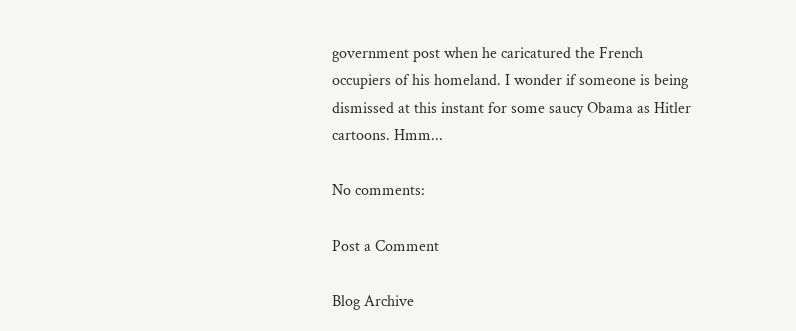government post when he caricatured the French occupiers of his homeland. I wonder if someone is being dismissed at this instant for some saucy Obama as Hitler cartoons. Hmm...

No comments:

Post a Comment

Blog Archive